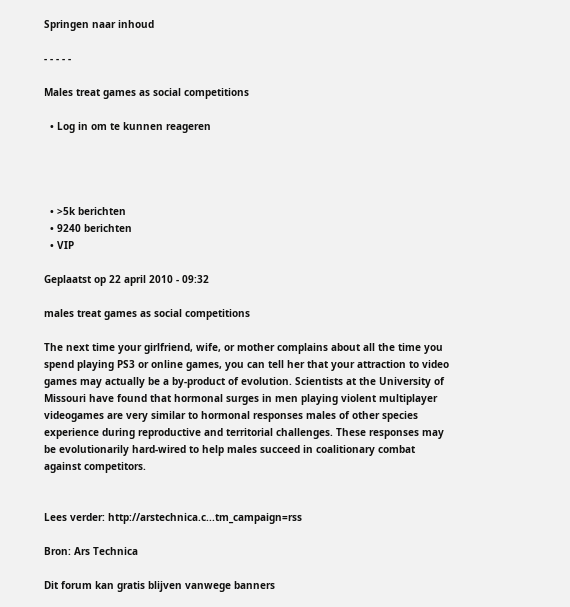Springen naar inhoud

- - - - -

Males treat games as social competitions

  • Log in om te kunnen reageren




  • >5k berichten
  • 9240 berichten
  • VIP

Geplaatst op 22 april 2010 - 09:32

males treat games as social competitions

The next time your girlfriend, wife, or mother complains about all the time you spend playing PS3 or online games, you can tell her that your attraction to video games may actually be a by-product of evolution. Scientists at the University of Missouri have found that hormonal surges in men playing violent multiplayer videogames are very similar to hormonal responses males of other species experience during reproductive and territorial challenges. These responses may be evolutionarily hard-wired to help males succeed in coalitionary combat against competitors.


Lees verder: http://arstechnica.c...tm_campaign=rss

Bron: Ars Technica

Dit forum kan gratis blijven vanwege banners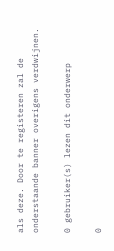als deze. Door te registeren zal de onderstaande banner overigens verdwijnen.

0 gebruiker(s) lezen dit onderwerp

0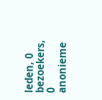leden, 0 bezoekers, 0 anonieme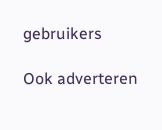gebruikers

Ook adverteren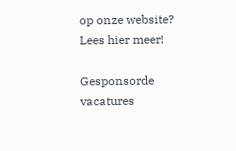op onze website? Lees hier meer!

Gesponsorde vacatures